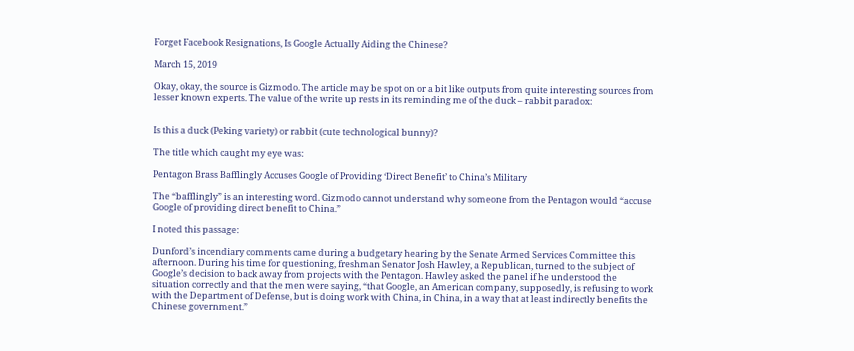Forget Facebook Resignations, Is Google Actually Aiding the Chinese?

March 15, 2019

Okay, okay, the source is Gizmodo. The article may be spot on or a bit like outputs from quite interesting sources from lesser known experts. The value of the write up rests in its reminding me of the duck – rabbit paradox:


Is this a duck (Peking variety) or rabbit (cute technological bunny)?

The title which caught my eye was:

Pentagon Brass Bafflingly Accuses Google of Providing ‘Direct Benefit’ to China’s Military

The “bafflingly” is an interesting word. Gizmodo cannot understand why someone from the Pentagon would “accuse Google of providing direct benefit to China.”

I noted this passage:

Dunford’s incendiary comments came during a budgetary hearing by the Senate Armed Services Committee this afternoon. During his time for questioning, freshman Senator Josh Hawley, a Republican, turned to the subject of Google’s decision to back away from projects with the Pentagon. Hawley asked the panel if he understood the situation correctly and that the men were saying, “that Google, an American company, supposedly, is refusing to work with the Department of Defense, but is doing work with China, in China, in a way that at least indirectly benefits the Chinese government.”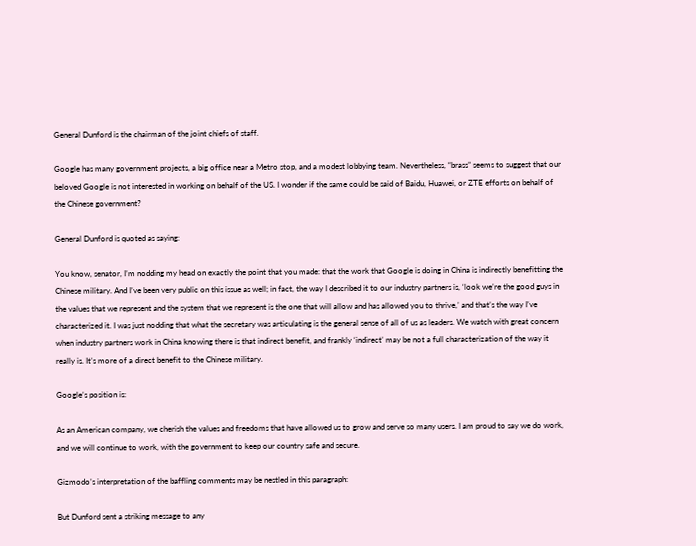General Dunford is the chairman of the joint chiefs of staff.

Google has many government projects, a big office near a Metro stop, and a modest lobbying team. Nevertheless, “brass” seems to suggest that our beloved Google is not interested in working on behalf of the US. I wonder if the same could be said of Baidu, Huawei, or ZTE efforts on behalf of the Chinese government?

General Dunford is quoted as saying:

You know, senator, I’m nodding my head on exactly the point that you made: that the work that Google is doing in China is indirectly benefitting the Chinese military. And I’ve been very public on this issue as well; in fact, the way I described it to our industry partners is, ‘look we’re the good guys in the values that we represent and the system that we represent is the one that will allow and has allowed you to thrive,’ and that’s the way I’ve characterized it. I was just nodding that what the secretary was articulating is the general sense of all of us as leaders. We watch with great concern when industry partners work in China knowing there is that indirect benefit, and frankly ‘indirect’ may be not a full characterization of the way it really is. It’s more of a direct benefit to the Chinese military.

Google’s position is:

As an American company, we cherish the values and freedoms that have allowed us to grow and serve so many users. I am proud to say we do work, and we will continue to work, with the government to keep our country safe and secure.

Gizmodo’s interpretation of the baffling comments may be nestled in this paragraph:

But Dunford sent a striking message to any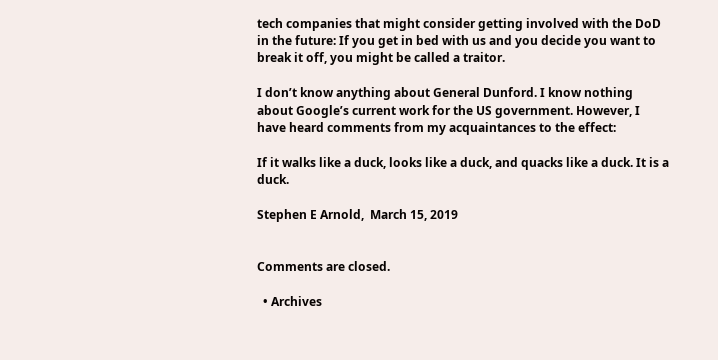tech companies that might consider getting involved with the DoD in the future: If you get in bed with us and you decide you want to break it off, you might be called a traitor.

I don’t know anything about General Dunford. I know nothing about Google’s current work for the US government. However, I have heard comments from my acquaintances to the effect:

If it walks like a duck, looks like a duck, and quacks like a duck. It is a duck.

Stephen E Arnold,  March 15, 2019


Comments are closed.

  • Archives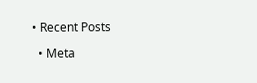• Recent Posts

  • Meta